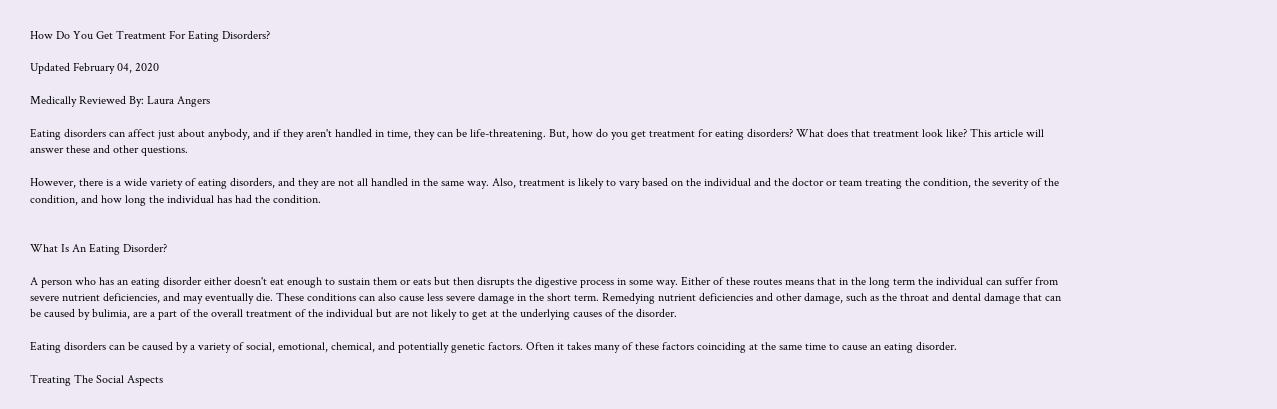How Do You Get Treatment For Eating Disorders?

Updated February 04, 2020

Medically Reviewed By: Laura Angers

Eating disorders can affect just about anybody, and if they aren't handled in time, they can be life-threatening. But, how do you get treatment for eating disorders? What does that treatment look like? This article will answer these and other questions.

However, there is a wide variety of eating disorders, and they are not all handled in the same way. Also, treatment is likely to vary based on the individual and the doctor or team treating the condition, the severity of the condition, and how long the individual has had the condition.


What Is An Eating Disorder?

A person who has an eating disorder either doesn't eat enough to sustain them or eats but then disrupts the digestive process in some way. Either of these routes means that in the long term the individual can suffer from severe nutrient deficiencies, and may eventually die. These conditions can also cause less severe damage in the short term. Remedying nutrient deficiencies and other damage, such as the throat and dental damage that can be caused by bulimia, are a part of the overall treatment of the individual but are not likely to get at the underlying causes of the disorder.

Eating disorders can be caused by a variety of social, emotional, chemical, and potentially genetic factors. Often it takes many of these factors coinciding at the same time to cause an eating disorder.

Treating The Social Aspects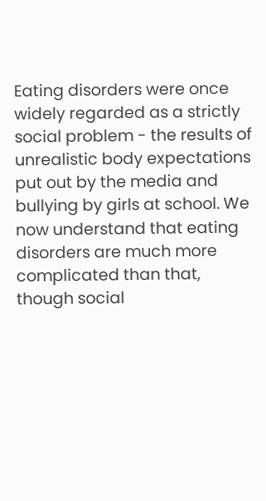Eating disorders were once widely regarded as a strictly social problem - the results of unrealistic body expectations put out by the media and bullying by girls at school. We now understand that eating disorders are much more complicated than that, though social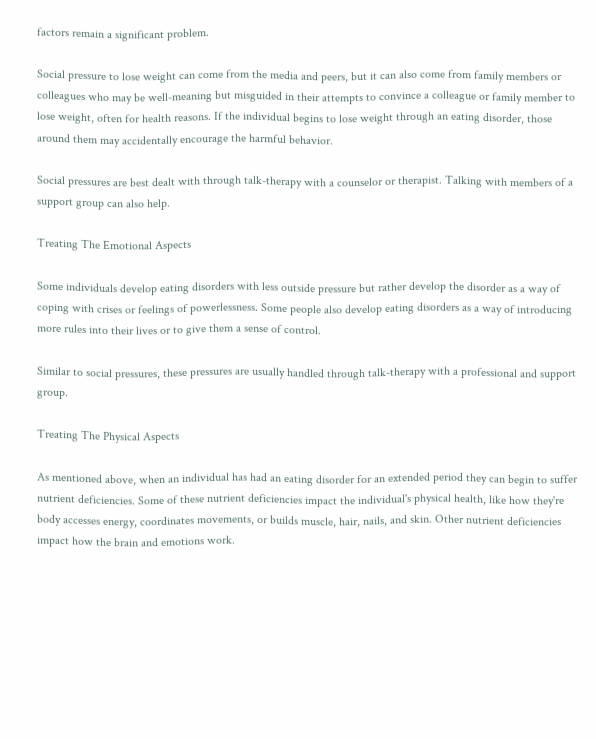factors remain a significant problem.

Social pressure to lose weight can come from the media and peers, but it can also come from family members or colleagues who may be well-meaning but misguided in their attempts to convince a colleague or family member to lose weight, often for health reasons. If the individual begins to lose weight through an eating disorder, those around them may accidentally encourage the harmful behavior.

Social pressures are best dealt with through talk-therapy with a counselor or therapist. Talking with members of a support group can also help.

Treating The Emotional Aspects

Some individuals develop eating disorders with less outside pressure but rather develop the disorder as a way of coping with crises or feelings of powerlessness. Some people also develop eating disorders as a way of introducing more rules into their lives or to give them a sense of control.

Similar to social pressures, these pressures are usually handled through talk-therapy with a professional and support group.

Treating The Physical Aspects

As mentioned above, when an individual has had an eating disorder for an extended period they can begin to suffer nutrient deficiencies. Some of these nutrient deficiencies impact the individual's physical health, like how they're body accesses energy, coordinates movements, or builds muscle, hair, nails, and skin. Other nutrient deficiencies impact how the brain and emotions work.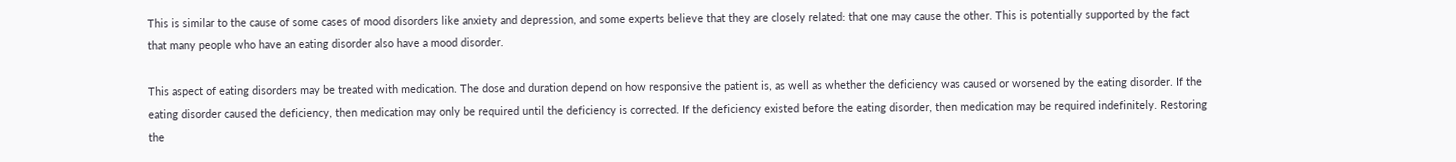This is similar to the cause of some cases of mood disorders like anxiety and depression, and some experts believe that they are closely related: that one may cause the other. This is potentially supported by the fact that many people who have an eating disorder also have a mood disorder.

This aspect of eating disorders may be treated with medication. The dose and duration depend on how responsive the patient is, as well as whether the deficiency was caused or worsened by the eating disorder. If the eating disorder caused the deficiency, then medication may only be required until the deficiency is corrected. If the deficiency existed before the eating disorder, then medication may be required indefinitely. Restoring the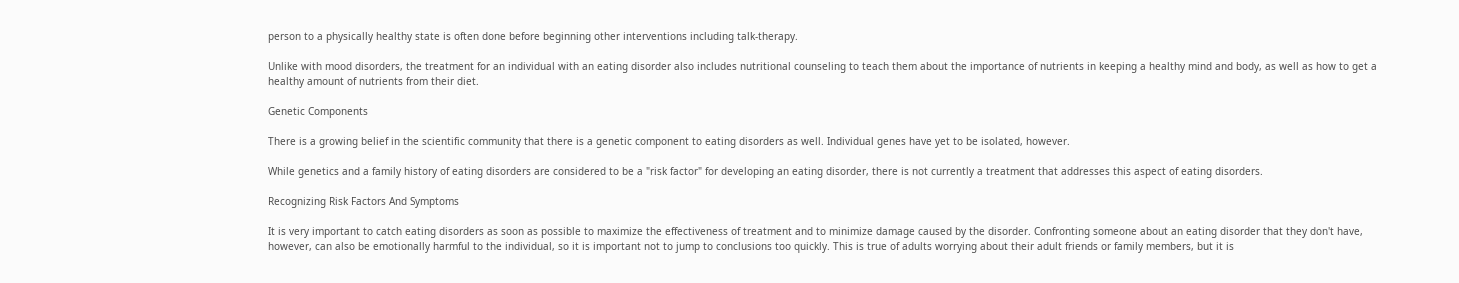person to a physically healthy state is often done before beginning other interventions including talk-therapy.

Unlike with mood disorders, the treatment for an individual with an eating disorder also includes nutritional counseling to teach them about the importance of nutrients in keeping a healthy mind and body, as well as how to get a healthy amount of nutrients from their diet.

Genetic Components

There is a growing belief in the scientific community that there is a genetic component to eating disorders as well. Individual genes have yet to be isolated, however.

While genetics and a family history of eating disorders are considered to be a "risk factor" for developing an eating disorder, there is not currently a treatment that addresses this aspect of eating disorders.

Recognizing Risk Factors And Symptoms

It is very important to catch eating disorders as soon as possible to maximize the effectiveness of treatment and to minimize damage caused by the disorder. Confronting someone about an eating disorder that they don't have, however, can also be emotionally harmful to the individual, so it is important not to jump to conclusions too quickly. This is true of adults worrying about their adult friends or family members, but it is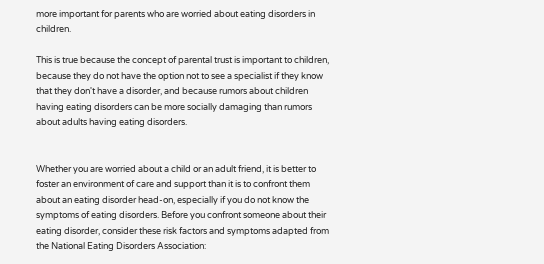more important for parents who are worried about eating disorders in children.

This is true because the concept of parental trust is important to children, because they do not have the option not to see a specialist if they know that they don't have a disorder, and because rumors about children having eating disorders can be more socially damaging than rumors about adults having eating disorders.


Whether you are worried about a child or an adult friend, it is better to foster an environment of care and support than it is to confront them about an eating disorder head-on, especially if you do not know the symptoms of eating disorders. Before you confront someone about their eating disorder, consider these risk factors and symptoms adapted from the National Eating Disorders Association: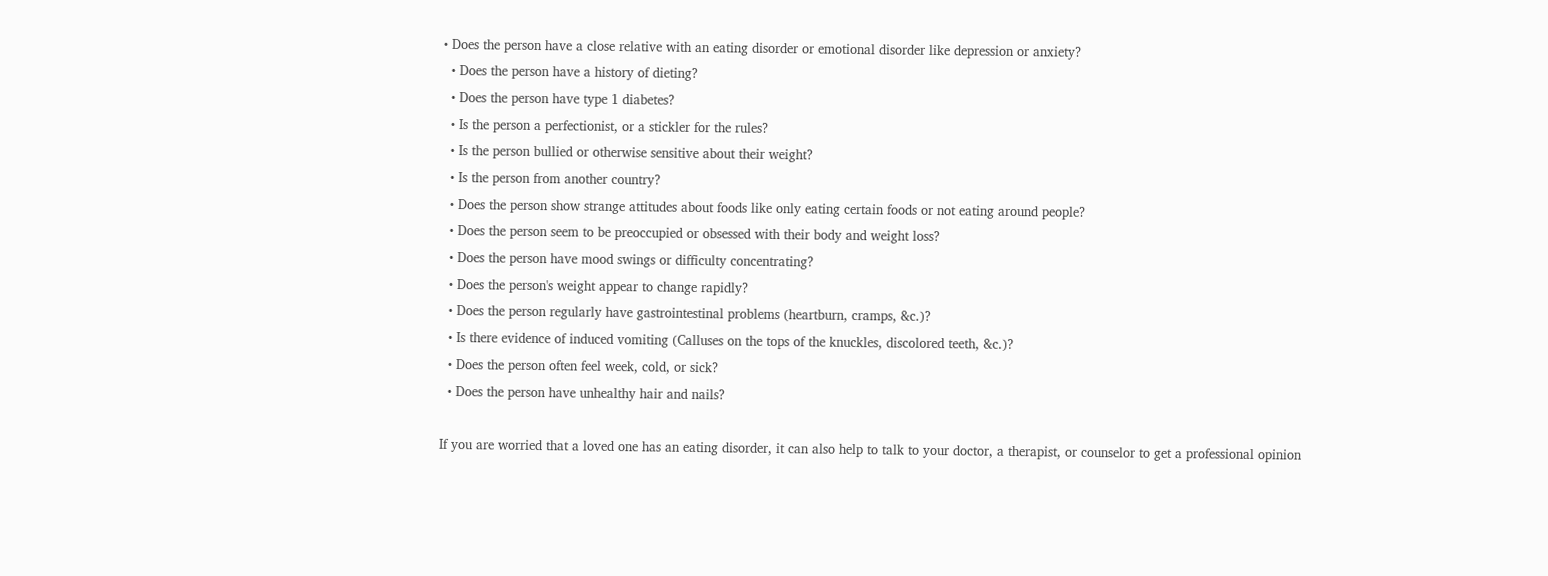• Does the person have a close relative with an eating disorder or emotional disorder like depression or anxiety?
  • Does the person have a history of dieting?
  • Does the person have type 1 diabetes?
  • Is the person a perfectionist, or a stickler for the rules?
  • Is the person bullied or otherwise sensitive about their weight?
  • Is the person from another country?
  • Does the person show strange attitudes about foods like only eating certain foods or not eating around people?
  • Does the person seem to be preoccupied or obsessed with their body and weight loss?
  • Does the person have mood swings or difficulty concentrating?
  • Does the person's weight appear to change rapidly?
  • Does the person regularly have gastrointestinal problems (heartburn, cramps, &c.)?
  • Is there evidence of induced vomiting (Calluses on the tops of the knuckles, discolored teeth, &c.)?
  • Does the person often feel week, cold, or sick?
  • Does the person have unhealthy hair and nails?

If you are worried that a loved one has an eating disorder, it can also help to talk to your doctor, a therapist, or counselor to get a professional opinion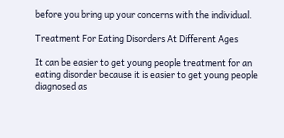before you bring up your concerns with the individual.

Treatment For Eating Disorders At Different Ages

It can be easier to get young people treatment for an eating disorder because it is easier to get young people diagnosed as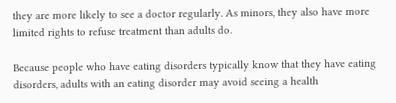they are more likely to see a doctor regularly. As minors, they also have more limited rights to refuse treatment than adults do.

Because people who have eating disorders typically know that they have eating disorders, adults with an eating disorder may avoid seeing a health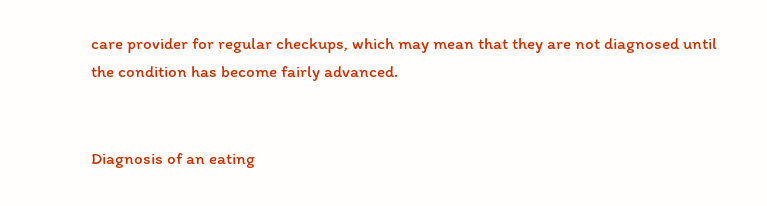care provider for regular checkups, which may mean that they are not diagnosed until the condition has become fairly advanced.


Diagnosis of an eating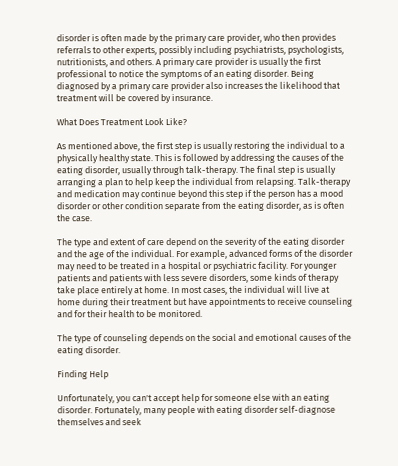disorder is often made by the primary care provider, who then provides referrals to other experts, possibly including psychiatrists, psychologists, nutritionists, and others. A primary care provider is usually the first professional to notice the symptoms of an eating disorder. Being diagnosed by a primary care provider also increases the likelihood that treatment will be covered by insurance.

What Does Treatment Look Like?

As mentioned above, the first step is usually restoring the individual to a physically healthy state. This is followed by addressing the causes of the eating disorder, usually through talk-therapy. The final step is usually arranging a plan to help keep the individual from relapsing. Talk-therapy and medication may continue beyond this step if the person has a mood disorder or other condition separate from the eating disorder, as is often the case.

The type and extent of care depend on the severity of the eating disorder and the age of the individual. For example, advanced forms of the disorder may need to be treated in a hospital or psychiatric facility. For younger patients and patients with less severe disorders, some kinds of therapy take place entirely at home. In most cases, the individual will live at home during their treatment but have appointments to receive counseling and for their health to be monitored.

The type of counseling depends on the social and emotional causes of the eating disorder.

Finding Help

Unfortunately, you can't accept help for someone else with an eating disorder. Fortunately, many people with eating disorder self-diagnose themselves and seek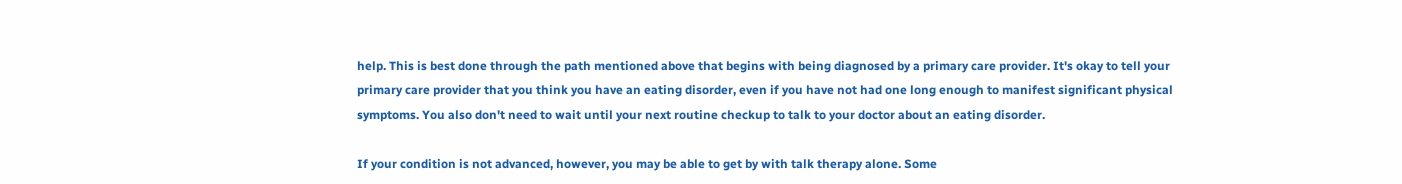help. This is best done through the path mentioned above that begins with being diagnosed by a primary care provider. It's okay to tell your primary care provider that you think you have an eating disorder, even if you have not had one long enough to manifest significant physical symptoms. You also don't need to wait until your next routine checkup to talk to your doctor about an eating disorder.

If your condition is not advanced, however, you may be able to get by with talk therapy alone. Some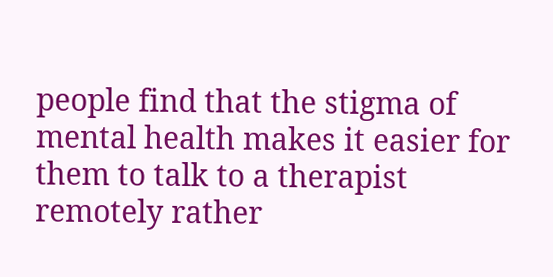people find that the stigma of mental health makes it easier for them to talk to a therapist remotely rather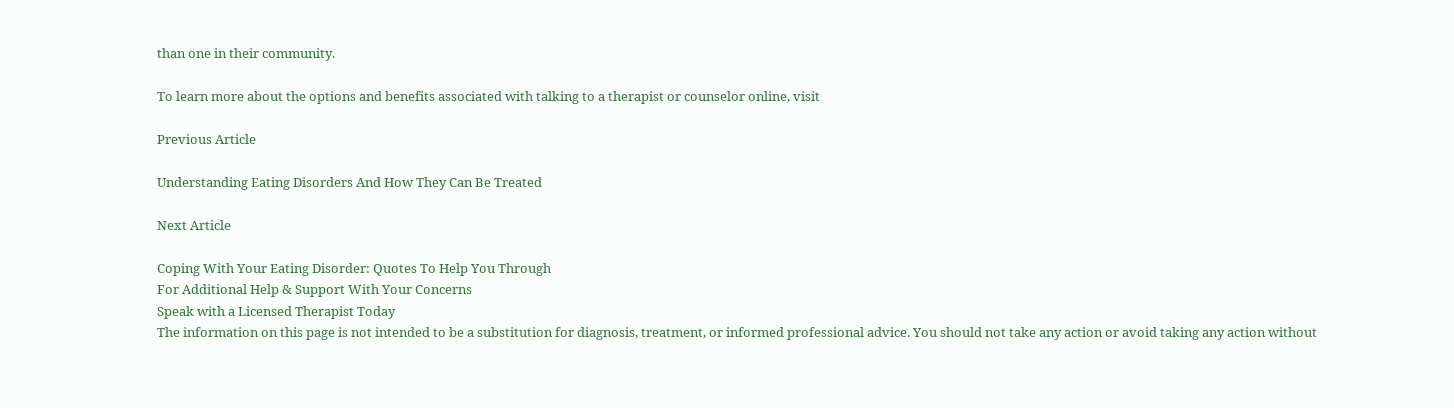than one in their community.

To learn more about the options and benefits associated with talking to a therapist or counselor online, visit

Previous Article

Understanding Eating Disorders And How They Can Be Treated

Next Article

Coping With Your Eating Disorder: Quotes To Help You Through
For Additional Help & Support With Your Concerns
Speak with a Licensed Therapist Today
The information on this page is not intended to be a substitution for diagnosis, treatment, or informed professional advice. You should not take any action or avoid taking any action without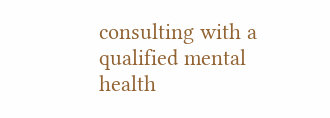consulting with a qualified mental health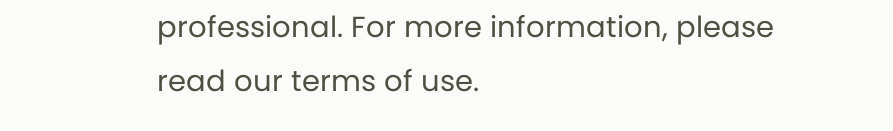professional. For more information, please read our terms of use.